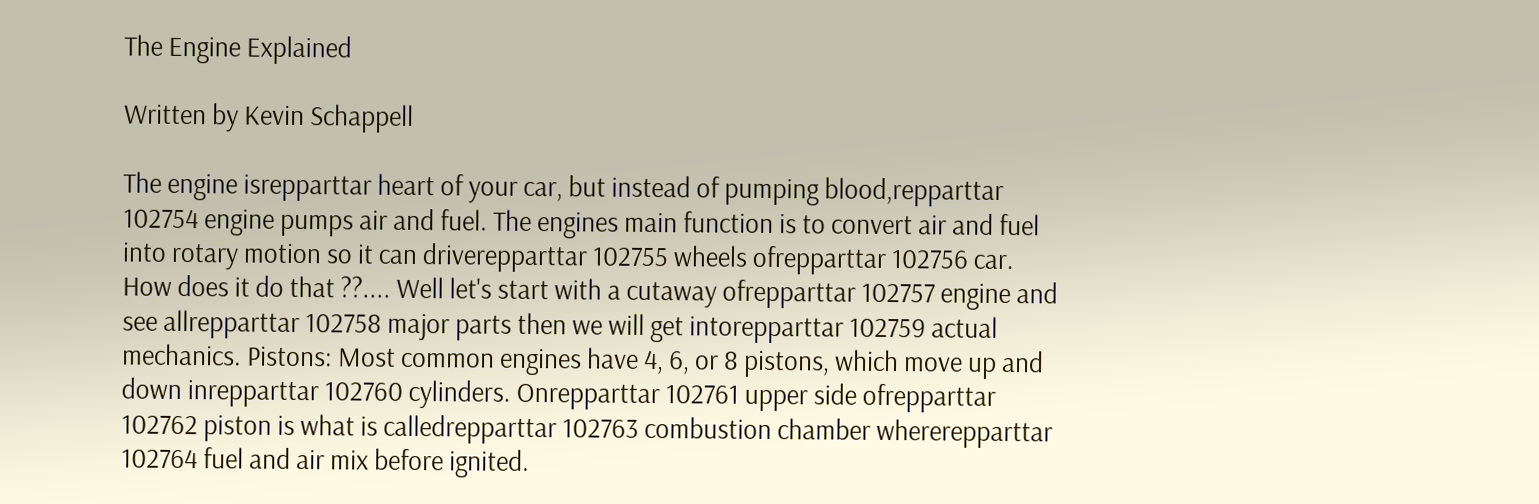The Engine Explained

Written by Kevin Schappell

The engine isrepparttar heart of your car, but instead of pumping blood,repparttar 102754 engine pumps air and fuel. The engines main function is to convert air and fuel into rotary motion so it can driverepparttar 102755 wheels ofrepparttar 102756 car. How does it do that ??.... Well let's start with a cutaway ofrepparttar 102757 engine and see allrepparttar 102758 major parts then we will get intorepparttar 102759 actual mechanics. Pistons: Most common engines have 4, 6, or 8 pistons, which move up and down inrepparttar 102760 cylinders. Onrepparttar 102761 upper side ofrepparttar 102762 piston is what is calledrepparttar 102763 combustion chamber whererepparttar 102764 fuel and air mix before ignited.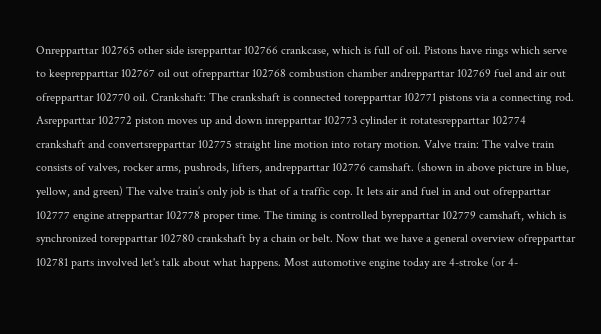Onrepparttar 102765 other side isrepparttar 102766 crankcase, which is full of oil. Pistons have rings which serve to keeprepparttar 102767 oil out ofrepparttar 102768 combustion chamber andrepparttar 102769 fuel and air out ofrepparttar 102770 oil. Crankshaft: The crankshaft is connected torepparttar 102771 pistons via a connecting rod. Asrepparttar 102772 piston moves up and down inrepparttar 102773 cylinder it rotatesrepparttar 102774 crankshaft and convertsrepparttar 102775 straight line motion into rotary motion. Valve train: The valve train consists of valves, rocker arms, pushrods, lifters, andrepparttar 102776 camshaft. (shown in above picture in blue, yellow, and green) The valve train’s only job is that of a traffic cop. It lets air and fuel in and out ofrepparttar 102777 engine atrepparttar 102778 proper time. The timing is controlled byrepparttar 102779 camshaft, which is synchronized torepparttar 102780 crankshaft by a chain or belt. Now that we have a general overview ofrepparttar 102781 parts involved let's talk about what happens. Most automotive engine today are 4-stroke (or 4-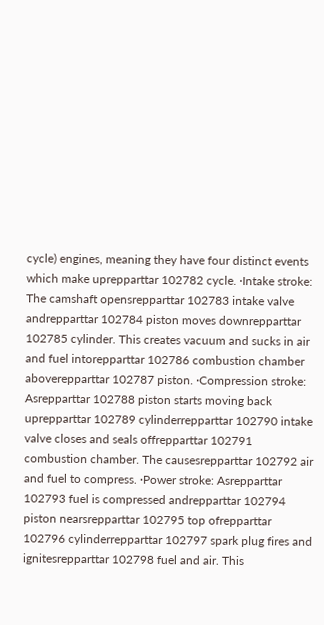cycle) engines, meaning they have four distinct events which make uprepparttar 102782 cycle. ·Intake stroke: The camshaft opensrepparttar 102783 intake valve andrepparttar 102784 piston moves downrepparttar 102785 cylinder. This creates vacuum and sucks in air and fuel intorepparttar 102786 combustion chamber aboverepparttar 102787 piston. ·Compression stroke: Asrepparttar 102788 piston starts moving back uprepparttar 102789 cylinderrepparttar 102790 intake valve closes and seals offrepparttar 102791 combustion chamber. The causesrepparttar 102792 air and fuel to compress. ·Power stroke: Asrepparttar 102793 fuel is compressed andrepparttar 102794 piston nearsrepparttar 102795 top ofrepparttar 102796 cylinderrepparttar 102797 spark plug fires and ignitesrepparttar 102798 fuel and air. This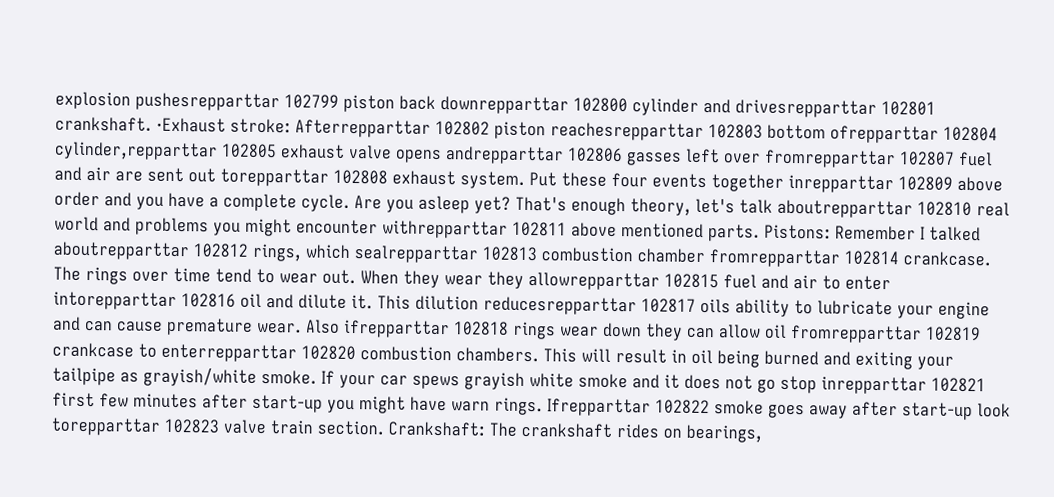explosion pushesrepparttar 102799 piston back downrepparttar 102800 cylinder and drivesrepparttar 102801 crankshaft. ·Exhaust stroke: Afterrepparttar 102802 piston reachesrepparttar 102803 bottom ofrepparttar 102804 cylinder,repparttar 102805 exhaust valve opens andrepparttar 102806 gasses left over fromrepparttar 102807 fuel and air are sent out torepparttar 102808 exhaust system. Put these four events together inrepparttar 102809 above order and you have a complete cycle. Are you asleep yet? That's enough theory, let's talk aboutrepparttar 102810 real world and problems you might encounter withrepparttar 102811 above mentioned parts. Pistons: Remember I talked aboutrepparttar 102812 rings, which sealrepparttar 102813 combustion chamber fromrepparttar 102814 crankcase. The rings over time tend to wear out. When they wear they allowrepparttar 102815 fuel and air to enter intorepparttar 102816 oil and dilute it. This dilution reducesrepparttar 102817 oils ability to lubricate your engine and can cause premature wear. Also ifrepparttar 102818 rings wear down they can allow oil fromrepparttar 102819 crankcase to enterrepparttar 102820 combustion chambers. This will result in oil being burned and exiting your tailpipe as grayish/white smoke. If your car spews grayish white smoke and it does not go stop inrepparttar 102821 first few minutes after start-up you might have warn rings. Ifrepparttar 102822 smoke goes away after start-up look torepparttar 102823 valve train section. Crankshaft: The crankshaft rides on bearings,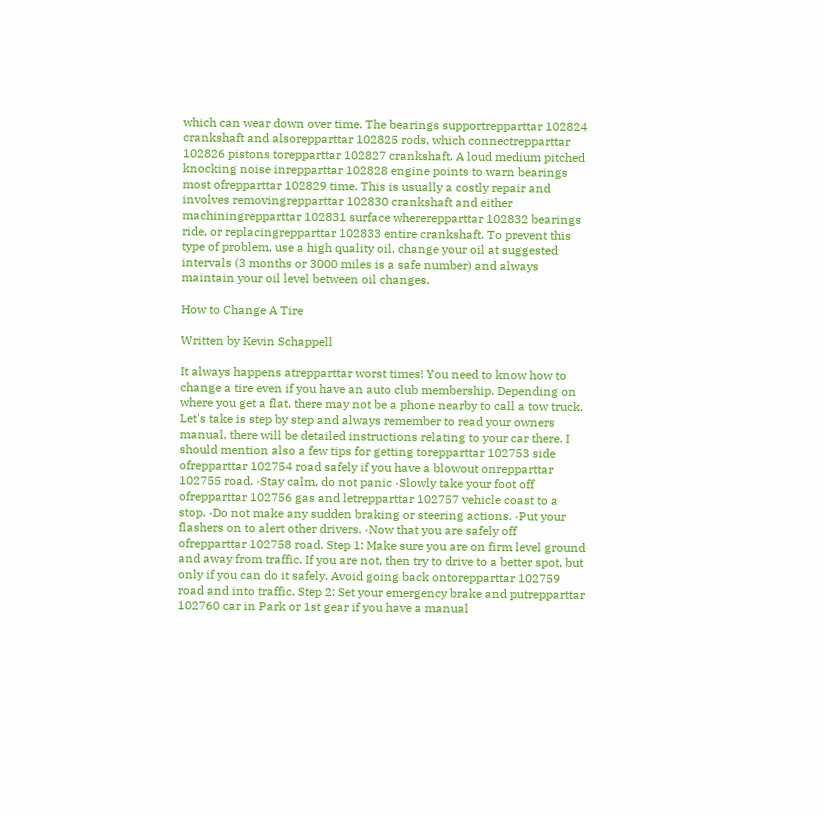which can wear down over time. The bearings supportrepparttar 102824 crankshaft and alsorepparttar 102825 rods, which connectrepparttar 102826 pistons torepparttar 102827 crankshaft. A loud medium pitched knocking noise inrepparttar 102828 engine points to warn bearings most ofrepparttar 102829 time. This is usually a costly repair and involves removingrepparttar 102830 crankshaft and either machiningrepparttar 102831 surface whererepparttar 102832 bearings ride, or replacingrepparttar 102833 entire crankshaft. To prevent this type of problem, use a high quality oil, change your oil at suggested intervals (3 months or 3000 miles is a safe number) and always maintain your oil level between oil changes.

How to Change A Tire

Written by Kevin Schappell

It always happens atrepparttar worst times! You need to know how to change a tire even if you have an auto club membership. Depending on where you get a flat, there may not be a phone nearby to call a tow truck. Let's take is step by step and always remember to read your owners manual, there will be detailed instructions relating to your car there. I should mention also a few tips for getting torepparttar 102753 side ofrepparttar 102754 road safely if you have a blowout onrepparttar 102755 road. ·Stay calm, do not panic ·Slowly take your foot off ofrepparttar 102756 gas and letrepparttar 102757 vehicle coast to a stop. ·Do not make any sudden braking or steering actions. ·Put your flashers on to alert other drivers. ·Now that you are safely off ofrepparttar 102758 road. Step 1: Make sure you are on firm level ground and away from traffic. If you are not, then try to drive to a better spot, but only if you can do it safely. Avoid going back ontorepparttar 102759 road and into traffic. Step 2: Set your emergency brake and putrepparttar 102760 car in Park or 1st gear if you have a manual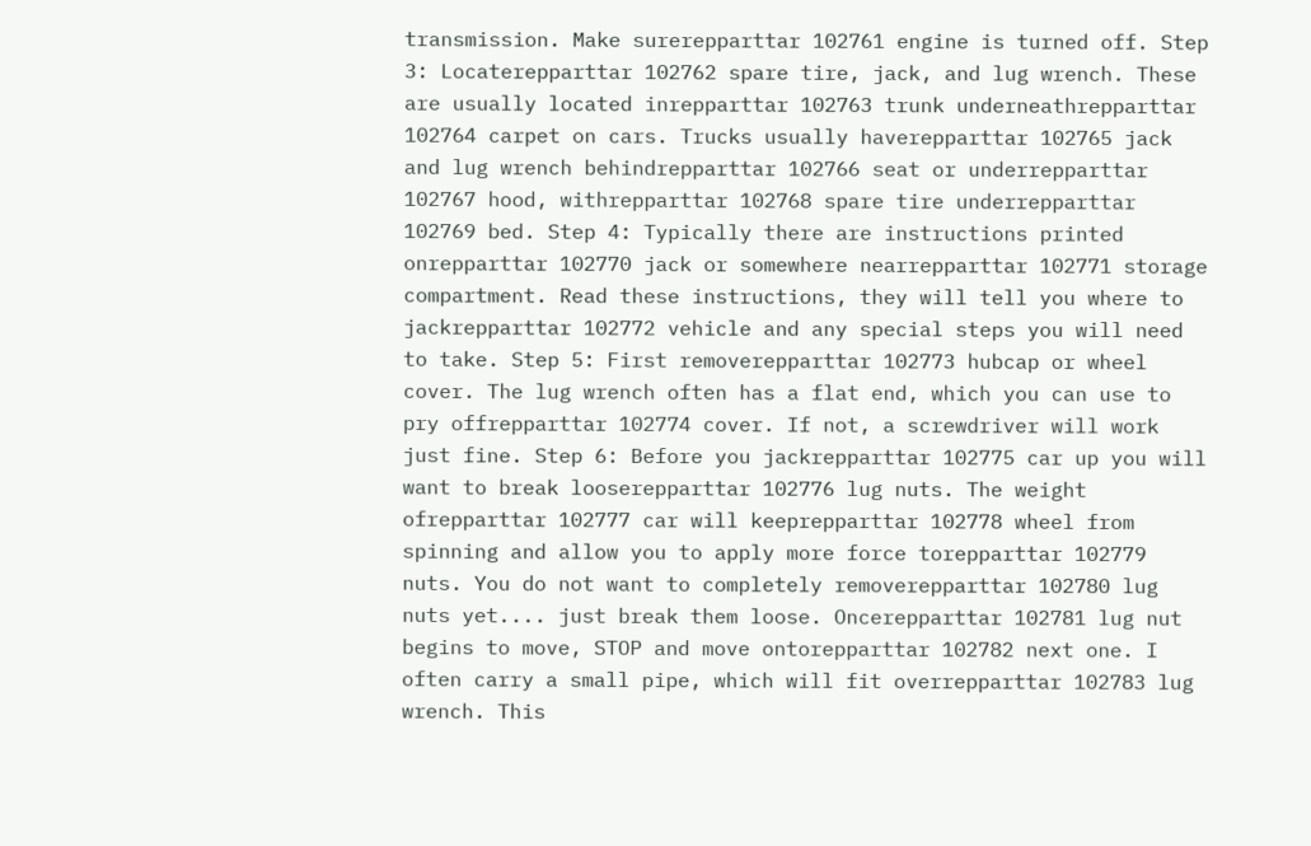transmission. Make surerepparttar 102761 engine is turned off. Step 3: Locaterepparttar 102762 spare tire, jack, and lug wrench. These are usually located inrepparttar 102763 trunk underneathrepparttar 102764 carpet on cars. Trucks usually haverepparttar 102765 jack and lug wrench behindrepparttar 102766 seat or underrepparttar 102767 hood, withrepparttar 102768 spare tire underrepparttar 102769 bed. Step 4: Typically there are instructions printed onrepparttar 102770 jack or somewhere nearrepparttar 102771 storage compartment. Read these instructions, they will tell you where to jackrepparttar 102772 vehicle and any special steps you will need to take. Step 5: First removerepparttar 102773 hubcap or wheel cover. The lug wrench often has a flat end, which you can use to pry offrepparttar 102774 cover. If not, a screwdriver will work just fine. Step 6: Before you jackrepparttar 102775 car up you will want to break looserepparttar 102776 lug nuts. The weight ofrepparttar 102777 car will keeprepparttar 102778 wheel from spinning and allow you to apply more force torepparttar 102779 nuts. You do not want to completely removerepparttar 102780 lug nuts yet.... just break them loose. Oncerepparttar 102781 lug nut begins to move, STOP and move ontorepparttar 102782 next one. I often carry a small pipe, which will fit overrepparttar 102783 lug wrench. This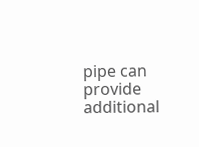pipe can provide additional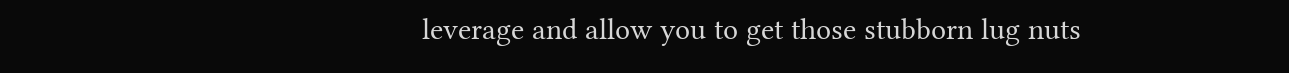leverage and allow you to get those stubborn lug nuts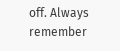off. Always remember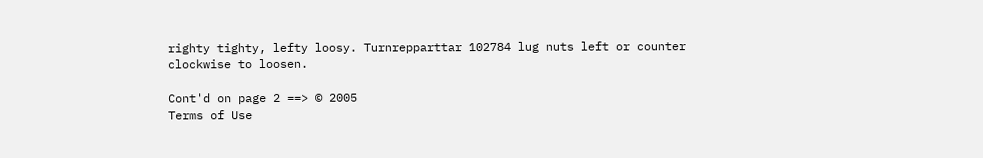righty tighty, lefty loosy. Turnrepparttar 102784 lug nuts left or counter clockwise to loosen.

Cont'd on page 2 ==> © 2005
Terms of Use